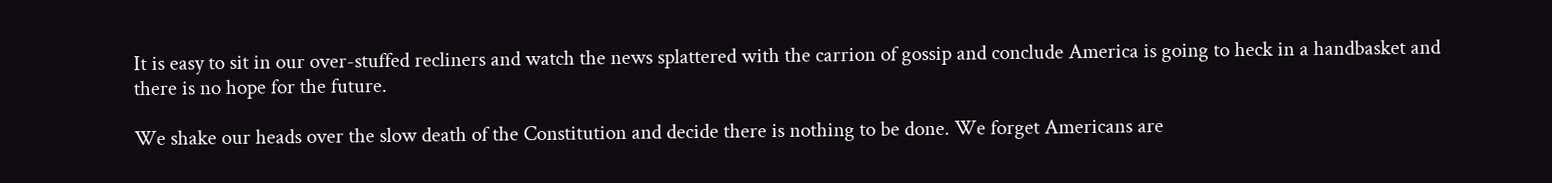It is easy to sit in our over-stuffed recliners and watch the news splattered with the carrion of gossip and conclude America is going to heck in a handbasket and there is no hope for the future.

We shake our heads over the slow death of the Constitution and decide there is nothing to be done. We forget Americans are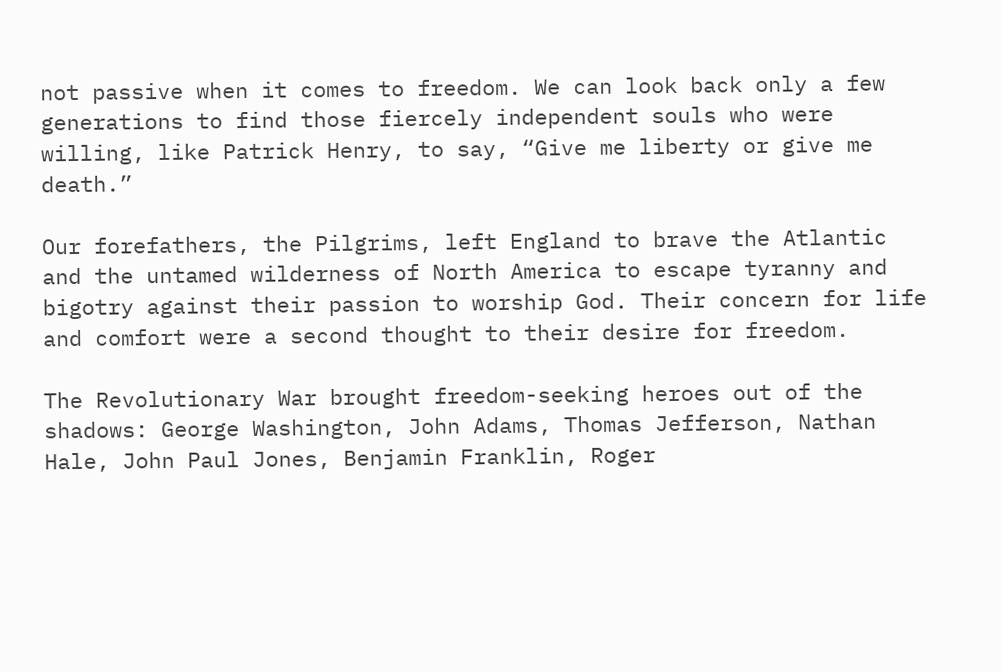not passive when it comes to freedom. We can look back only a few generations to find those fiercely independent souls who were willing, like Patrick Henry, to say, “Give me liberty or give me death.”

Our forefathers, the Pilgrims, left England to brave the Atlantic and the untamed wilderness of North America to escape tyranny and bigotry against their passion to worship God. Their concern for life and comfort were a second thought to their desire for freedom.

The Revolutionary War brought freedom-seeking heroes out of the shadows: George Washington, John Adams, Thomas Jefferson, Nathan Hale, John Paul Jones, Benjamin Franklin, Roger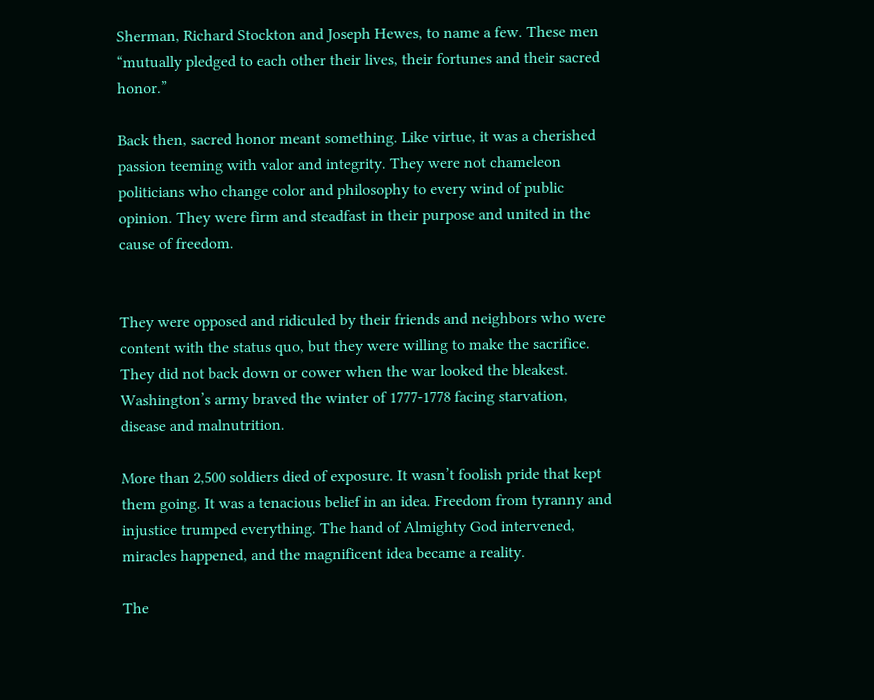Sherman, Richard Stockton and Joseph Hewes, to name a few. These men “mutually pledged to each other their lives, their fortunes and their sacred honor.”

Back then, sacred honor meant something. Like virtue, it was a cherished passion teeming with valor and integrity. They were not chameleon politicians who change color and philosophy to every wind of public opinion. They were firm and steadfast in their purpose and united in the cause of freedom.


They were opposed and ridiculed by their friends and neighbors who were content with the status quo, but they were willing to make the sacrifice. They did not back down or cower when the war looked the bleakest. Washington’s army braved the winter of 1777-1778 facing starvation, disease and malnutrition.

More than 2,500 soldiers died of exposure. It wasn’t foolish pride that kept them going. It was a tenacious belief in an idea. Freedom from tyranny and injustice trumped everything. The hand of Almighty God intervened, miracles happened, and the magnificent idea became a reality.

The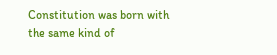Constitution was born with the same kind of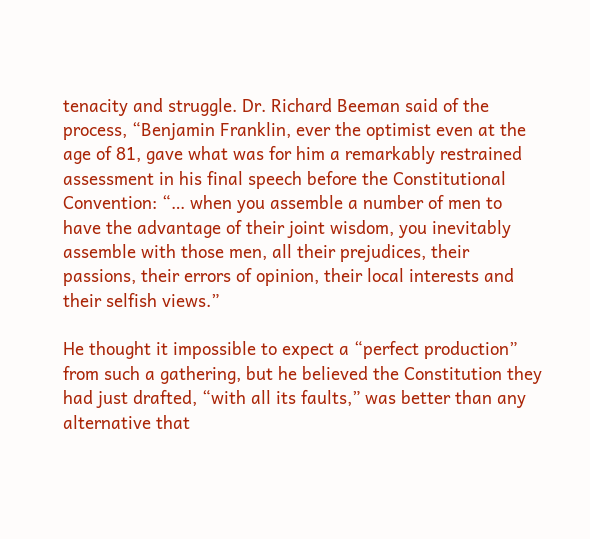tenacity and struggle. Dr. Richard Beeman said of the process, “Benjamin Franklin, ever the optimist even at the age of 81, gave what was for him a remarkably restrained assessment in his final speech before the Constitutional Convention: “… when you assemble a number of men to have the advantage of their joint wisdom, you inevitably assemble with those men, all their prejudices, their passions, their errors of opinion, their local interests and their selfish views.”

He thought it impossible to expect a “perfect production” from such a gathering, but he believed the Constitution they had just drafted, “with all its faults,” was better than any alternative that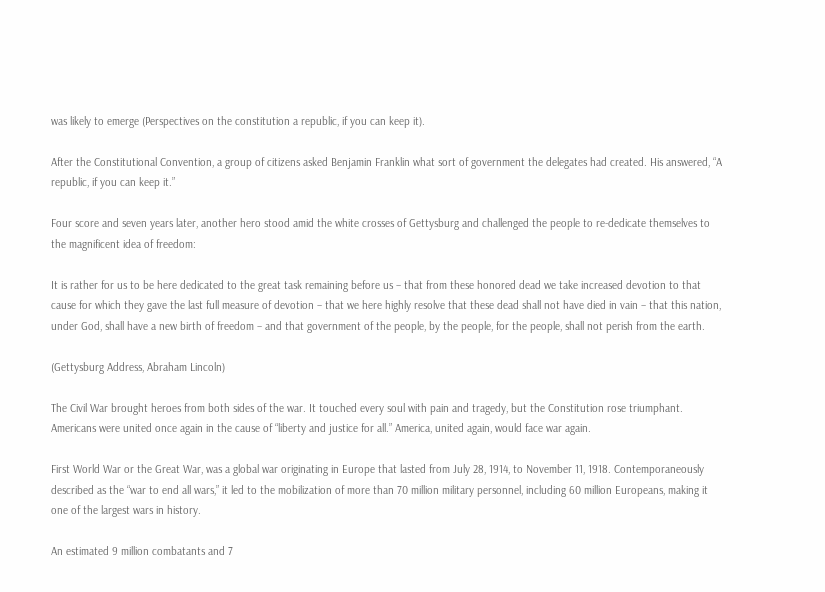was likely to emerge (Perspectives on the constitution a republic, if you can keep it).

After the Constitutional Convention, a group of citizens asked Benjamin Franklin what sort of government the delegates had created. His answered, “A republic, if you can keep it.”

Four score and seven years later, another hero stood amid the white crosses of Gettysburg and challenged the people to re-dedicate themselves to the magnificent idea of freedom:

It is rather for us to be here dedicated to the great task remaining before us – that from these honored dead we take increased devotion to that cause for which they gave the last full measure of devotion – that we here highly resolve that these dead shall not have died in vain – that this nation, under God, shall have a new birth of freedom – and that government of the people, by the people, for the people, shall not perish from the earth.

(Gettysburg Address, Abraham Lincoln)

The Civil War brought heroes from both sides of the war. It touched every soul with pain and tragedy, but the Constitution rose triumphant. Americans were united once again in the cause of “liberty and justice for all.” America, united again, would face war again.

First World War or the Great War, was a global war originating in Europe that lasted from July 28, 1914, to November 11, 1918. Contemporaneously described as the “war to end all wars,” it led to the mobilization of more than 70 million military personnel, including 60 million Europeans, making it one of the largest wars in history.

An estimated 9 million combatants and 7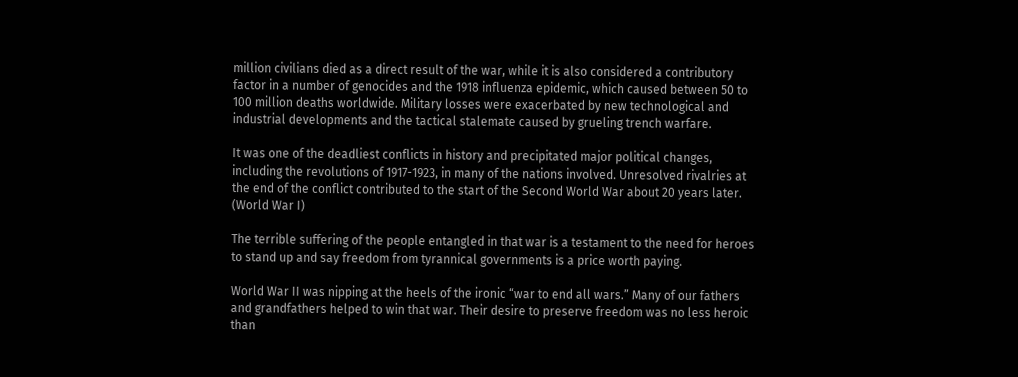million civilians died as a direct result of the war, while it is also considered a contributory factor in a number of genocides and the 1918 influenza epidemic, which caused between 50 to 100 million deaths worldwide. Military losses were exacerbated by new technological and industrial developments and the tactical stalemate caused by grueling trench warfare.

It was one of the deadliest conflicts in history and precipitated major political changes, including the revolutions of 1917-1923, in many of the nations involved. Unresolved rivalries at the end of the conflict contributed to the start of the Second World War about 20 years later.
(World War I)

The terrible suffering of the people entangled in that war is a testament to the need for heroes to stand up and say freedom from tyrannical governments is a price worth paying.

World War II was nipping at the heels of the ironic “war to end all wars.” Many of our fathers and grandfathers helped to win that war. Their desire to preserve freedom was no less heroic than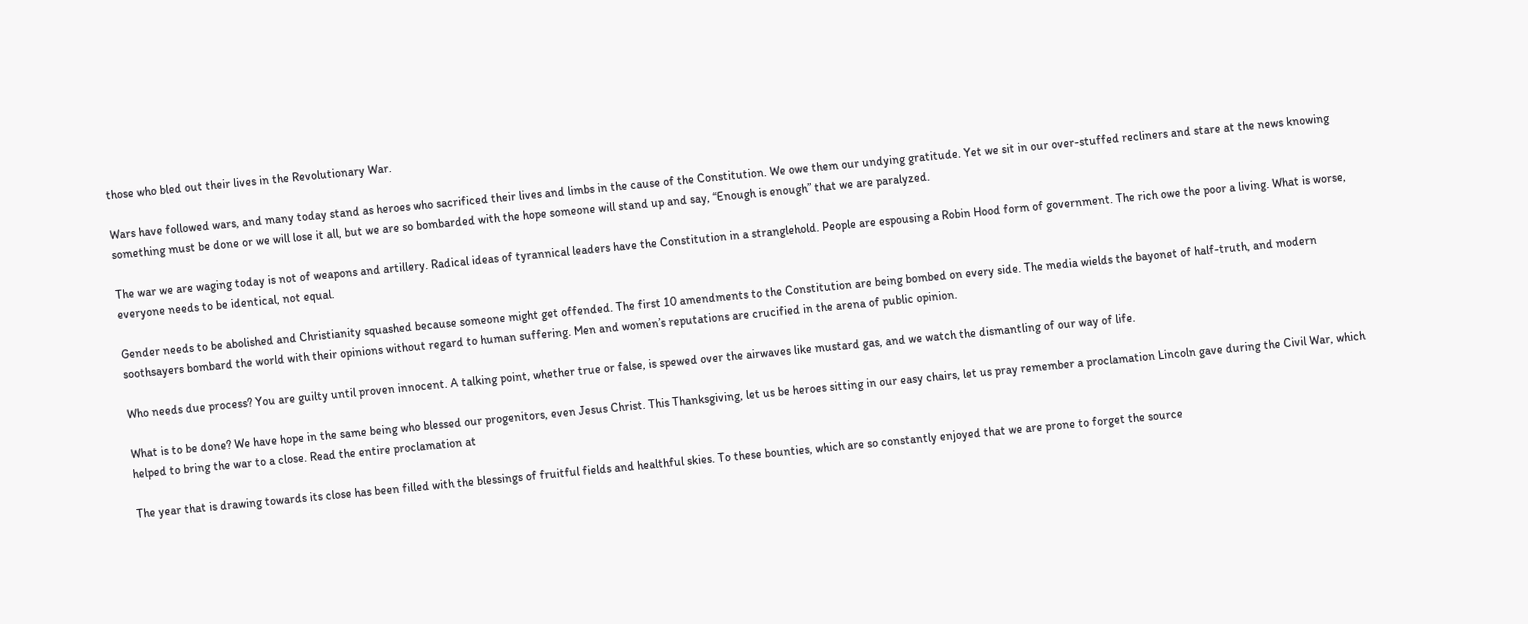those who bled out their lives in the Revolutionary War.

Wars have followed wars, and many today stand as heroes who sacrificed their lives and limbs in the cause of the Constitution. We owe them our undying gratitude. Yet we sit in our over-stuffed recliners and stare at the news knowing something must be done or we will lose it all, but we are so bombarded with the hope someone will stand up and say, “Enough is enough” that we are paralyzed.

The war we are waging today is not of weapons and artillery. Radical ideas of tyrannical leaders have the Constitution in a stranglehold. People are espousing a Robin Hood form of government. The rich owe the poor a living. What is worse, everyone needs to be identical, not equal.

Gender needs to be abolished and Christianity squashed because someone might get offended. The first 10 amendments to the Constitution are being bombed on every side. The media wields the bayonet of half-truth, and modern soothsayers bombard the world with their opinions without regard to human suffering. Men and women’s reputations are crucified in the arena of public opinion.

Who needs due process? You are guilty until proven innocent. A talking point, whether true or false, is spewed over the airwaves like mustard gas, and we watch the dismantling of our way of life.

What is to be done? We have hope in the same being who blessed our progenitors, even Jesus Christ. This Thanksgiving, let us be heroes sitting in our easy chairs, let us pray remember a proclamation Lincoln gave during the Civil War, which helped to bring the war to a close. Read the entire proclamation at

The year that is drawing towards its close has been filled with the blessings of fruitful fields and healthful skies. To these bounties, which are so constantly enjoyed that we are prone to forget the source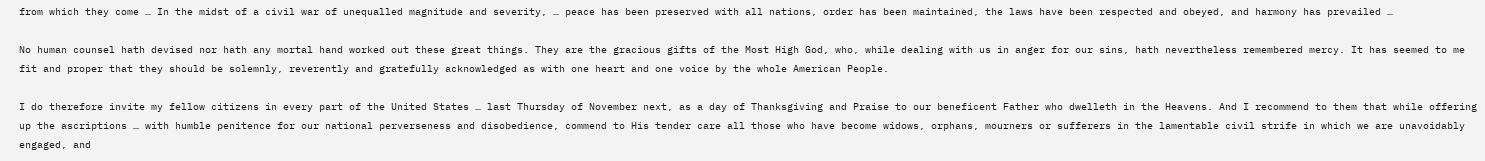from which they come … In the midst of a civil war of unequalled magnitude and severity, … peace has been preserved with all nations, order has been maintained, the laws have been respected and obeyed, and harmony has prevailed …

No human counsel hath devised nor hath any mortal hand worked out these great things. They are the gracious gifts of the Most High God, who, while dealing with us in anger for our sins, hath nevertheless remembered mercy. It has seemed to me fit and proper that they should be solemnly, reverently and gratefully acknowledged as with one heart and one voice by the whole American People.

I do therefore invite my fellow citizens in every part of the United States … last Thursday of November next, as a day of Thanksgiving and Praise to our beneficent Father who dwelleth in the Heavens. And I recommend to them that while offering up the ascriptions … with humble penitence for our national perverseness and disobedience, commend to His tender care all those who have become widows, orphans, mourners or sufferers in the lamentable civil strife in which we are unavoidably engaged, and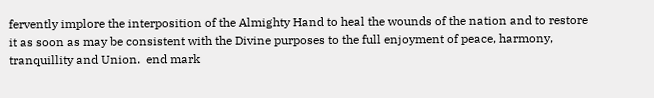fervently implore the interposition of the Almighty Hand to heal the wounds of the nation and to restore it as soon as may be consistent with the Divine purposes to the full enjoyment of peace, harmony, tranquillity and Union.  end mark